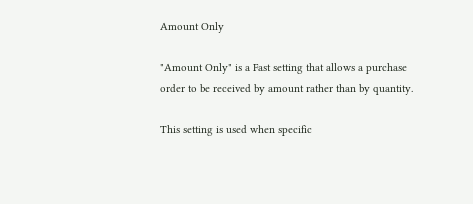Amount Only

"Amount Only" is a Fast setting that allows a purchase order to be received by amount rather than by quantity.

This setting is used when specific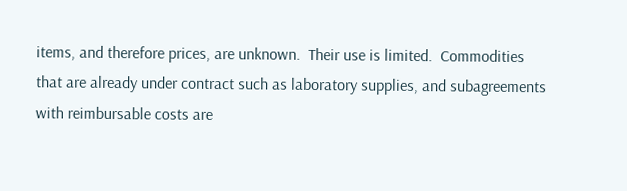items, and therefore prices, are unknown.  Their use is limited.  Commodities that are already under contract such as laboratory supplies, and subagreements with reimbursable costs are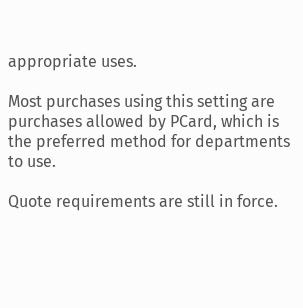appropriate uses.

Most purchases using this setting are purchases allowed by PCard, which is the preferred method for departments to use.

Quote requirements are still in force.